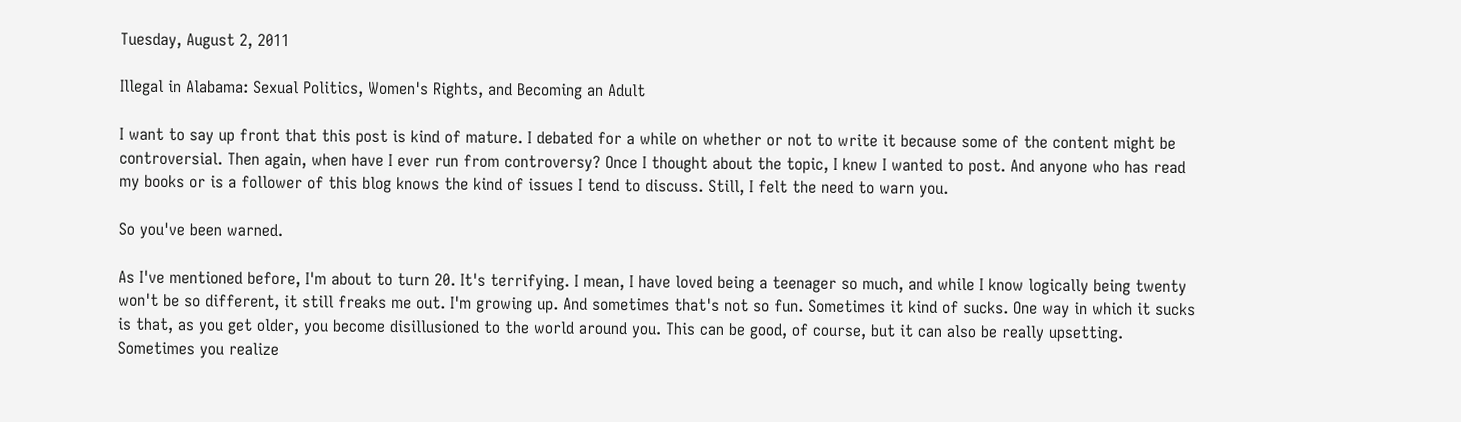Tuesday, August 2, 2011

Illegal in Alabama: Sexual Politics, Women's Rights, and Becoming an Adult

I want to say up front that this post is kind of mature. I debated for a while on whether or not to write it because some of the content might be controversial. Then again, when have I ever run from controversy? Once I thought about the topic, I knew I wanted to post. And anyone who has read my books or is a follower of this blog knows the kind of issues I tend to discuss. Still, I felt the need to warn you.

So you've been warned.

As I've mentioned before, I'm about to turn 20. It's terrifying. I mean, I have loved being a teenager so much, and while I know logically being twenty won't be so different, it still freaks me out. I'm growing up. And sometimes that's not so fun. Sometimes it kind of sucks. One way in which it sucks is that, as you get older, you become disillusioned to the world around you. This can be good, of course, but it can also be really upsetting. Sometimes you realize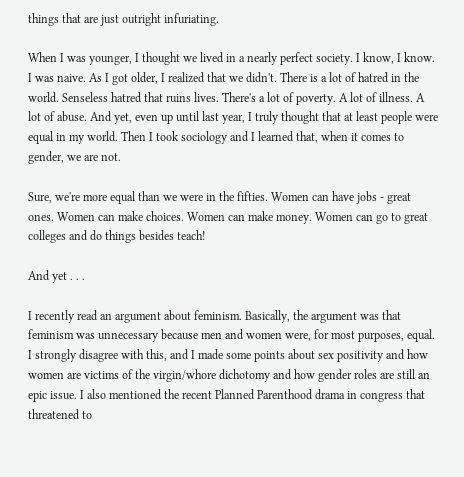things that are just outright infuriating.

When I was younger, I thought we lived in a nearly perfect society. I know, I know. I was naive. As I got older, I realized that we didn't. There is a lot of hatred in the world. Senseless hatred that ruins lives. There's a lot of poverty. A lot of illness. A lot of abuse. And yet, even up until last year, I truly thought that at least people were equal in my world. Then I took sociology and I learned that, when it comes to gender, we are not.

Sure, we're more equal than we were in the fifties. Women can have jobs - great ones. Women can make choices. Women can make money. Women can go to great colleges and do things besides teach!

And yet . . .

I recently read an argument about feminism. Basically, the argument was that feminism was unnecessary because men and women were, for most purposes, equal. I strongly disagree with this, and I made some points about sex positivity and how women are victims of the virgin/whore dichotomy and how gender roles are still an epic issue. I also mentioned the recent Planned Parenthood drama in congress that threatened to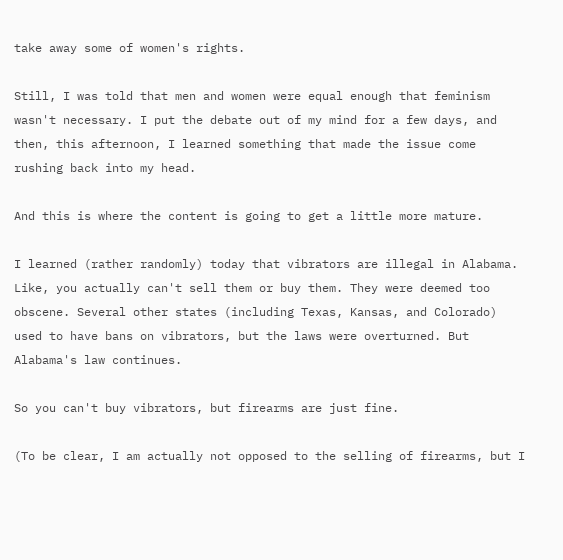take away some of women's rights.

Still, I was told that men and women were equal enough that feminism wasn't necessary. I put the debate out of my mind for a few days, and then, this afternoon, I learned something that made the issue come rushing back into my head.

And this is where the content is going to get a little more mature.

I learned (rather randomly) today that vibrators are illegal in Alabama. Like, you actually can't sell them or buy them. They were deemed too obscene. Several other states (including Texas, Kansas, and Colorado) used to have bans on vibrators, but the laws were overturned. But Alabama's law continues.

So you can't buy vibrators, but firearms are just fine.

(To be clear, I am actually not opposed to the selling of firearms, but I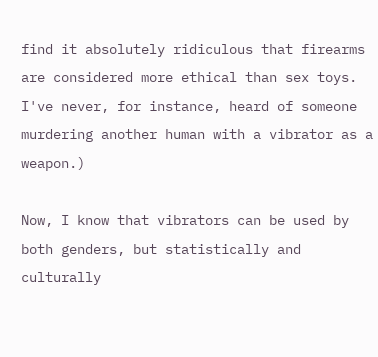find it absolutely ridiculous that firearms are considered more ethical than sex toys. I've never, for instance, heard of someone murdering another human with a vibrator as a weapon.)

Now, I know that vibrators can be used by both genders, but statistically and culturally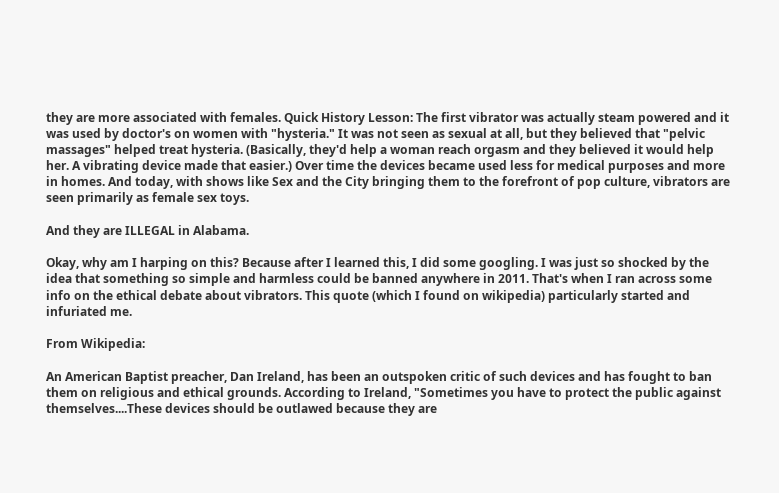they are more associated with females. Quick History Lesson: The first vibrator was actually steam powered and it was used by doctor's on women with "hysteria." It was not seen as sexual at all, but they believed that "pelvic massages" helped treat hysteria. (Basically, they'd help a woman reach orgasm and they believed it would help her. A vibrating device made that easier.) Over time the devices became used less for medical purposes and more in homes. And today, with shows like Sex and the City bringing them to the forefront of pop culture, vibrators are seen primarily as female sex toys.

And they are ILLEGAL in Alabama.

Okay, why am I harping on this? Because after I learned this, I did some googling. I was just so shocked by the idea that something so simple and harmless could be banned anywhere in 2011. That's when I ran across some info on the ethical debate about vibrators. This quote (which I found on wikipedia) particularly started and infuriated me.

From Wikipedia:

An American Baptist preacher, Dan Ireland, has been an outspoken critic of such devices and has fought to ban them on religious and ethical grounds. According to Ireland, "Sometimes you have to protect the public against themselves....These devices should be outlawed because they are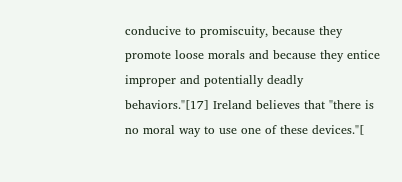conducive to promiscuity, because they promote loose morals and because they entice improper and potentially deadly behaviors."[17] Ireland believes that "there is no moral way to use one of these devices."[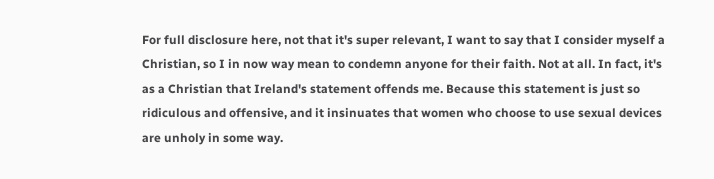For full disclosure here, not that it's super relevant, I want to say that I consider myself a Christian, so I in now way mean to condemn anyone for their faith. Not at all. In fact, it's as a Christian that Ireland's statement offends me. Because this statement is just so ridiculous and offensive, and it insinuates that women who choose to use sexual devices are unholy in some way.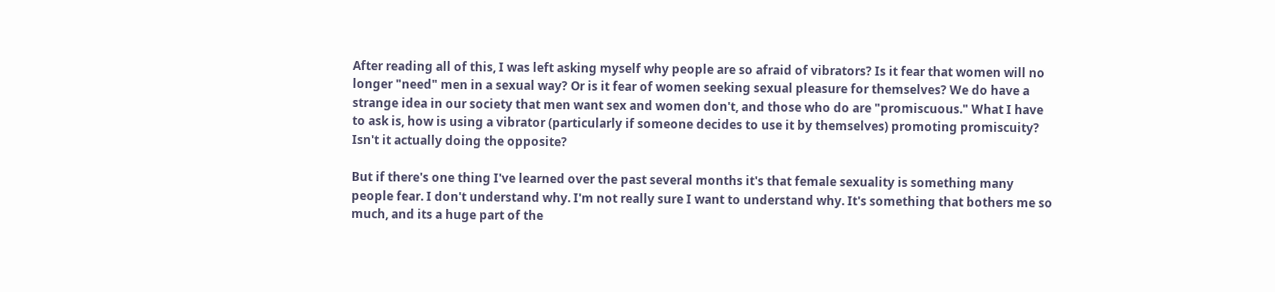After reading all of this, I was left asking myself why people are so afraid of vibrators? Is it fear that women will no longer "need" men in a sexual way? Or is it fear of women seeking sexual pleasure for themselves? We do have a strange idea in our society that men want sex and women don't, and those who do are "promiscuous." What I have to ask is, how is using a vibrator (particularly if someone decides to use it by themselves) promoting promiscuity? Isn't it actually doing the opposite?

But if there's one thing I've learned over the past several months it's that female sexuality is something many people fear. I don't understand why. I'm not really sure I want to understand why. It's something that bothers me so much, and its a huge part of the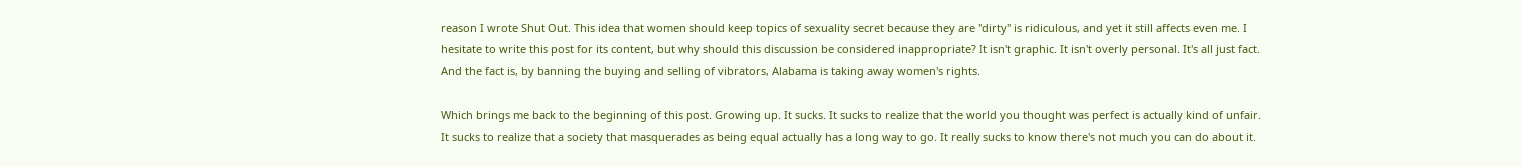reason I wrote Shut Out. This idea that women should keep topics of sexuality secret because they are "dirty" is ridiculous, and yet it still affects even me. I hesitate to write this post for its content, but why should this discussion be considered inappropriate? It isn't graphic. It isn't overly personal. It's all just fact. And the fact is, by banning the buying and selling of vibrators, Alabama is taking away women's rights.

Which brings me back to the beginning of this post. Growing up. It sucks. It sucks to realize that the world you thought was perfect is actually kind of unfair. It sucks to realize that a society that masquerades as being equal actually has a long way to go. It really sucks to know there's not much you can do about it.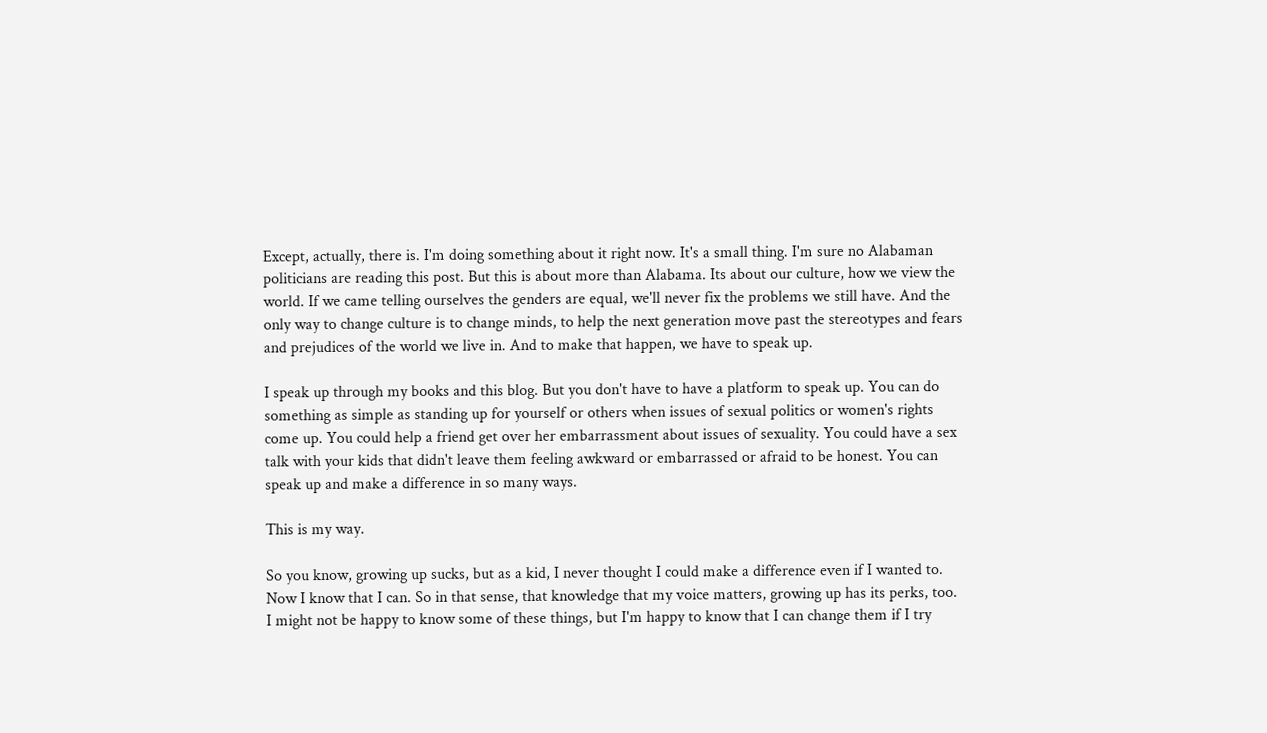Except, actually, there is. I'm doing something about it right now. It's a small thing. I'm sure no Alabaman politicians are reading this post. But this is about more than Alabama. Its about our culture, how we view the world. If we came telling ourselves the genders are equal, we'll never fix the problems we still have. And the only way to change culture is to change minds, to help the next generation move past the stereotypes and fears and prejudices of the world we live in. And to make that happen, we have to speak up.

I speak up through my books and this blog. But you don't have to have a platform to speak up. You can do something as simple as standing up for yourself or others when issues of sexual politics or women's rights come up. You could help a friend get over her embarrassment about issues of sexuality. You could have a sex talk with your kids that didn't leave them feeling awkward or embarrassed or afraid to be honest. You can speak up and make a difference in so many ways.

This is my way.

So you know, growing up sucks, but as a kid, I never thought I could make a difference even if I wanted to. Now I know that I can. So in that sense, that knowledge that my voice matters, growing up has its perks, too. I might not be happy to know some of these things, but I'm happy to know that I can change them if I try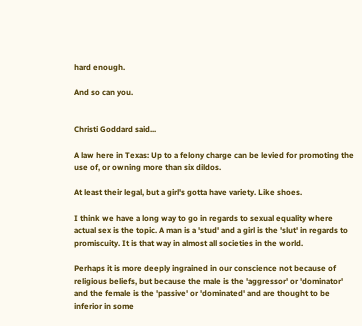hard enough.

And so can you.


Christi Goddard said...

A law here in Texas: Up to a felony charge can be levied for promoting the use of, or owning more than six dildos.

At least their legal, but a girl's gotta have variety. Like shoes.

I think we have a long way to go in regards to sexual equality where actual sex is the topic. A man is a 'stud' and a girl is the 'slut' in regards to promiscuity. It is that way in almost all societies in the world.

Perhaps it is more deeply ingrained in our conscience not because of religious beliefs, but because the male is the 'aggressor' or 'dominator' and the female is the 'passive' or 'dominated' and are thought to be inferior in some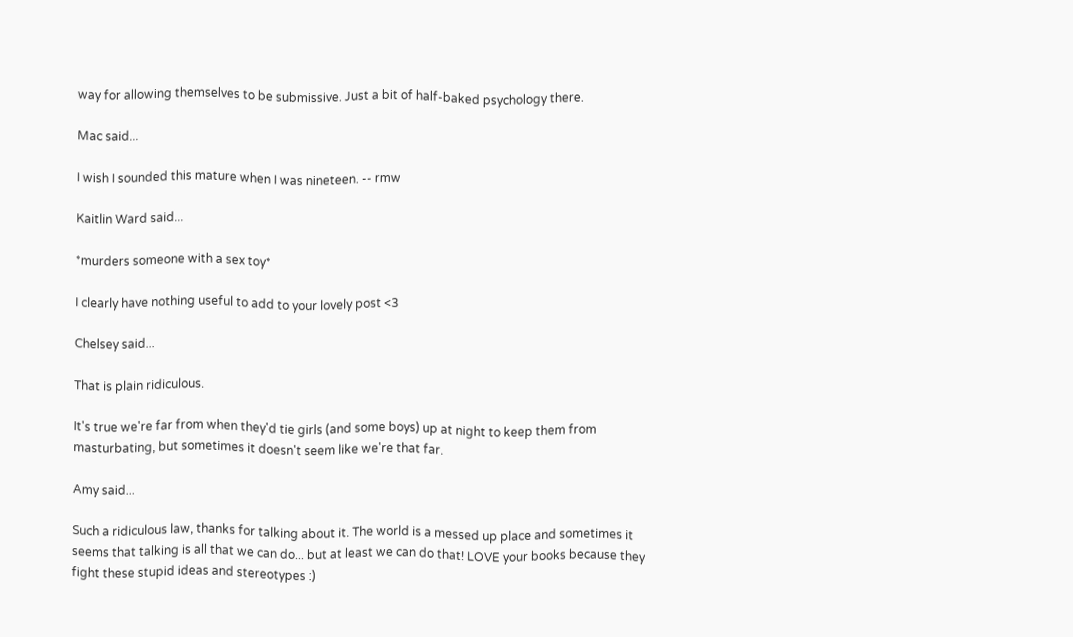way for allowing themselves to be submissive. Just a bit of half-baked psychology there.

Mac said...

I wish I sounded this mature when I was nineteen. -- rmw

Kaitlin Ward said...

*murders someone with a sex toy*

I clearly have nothing useful to add to your lovely post <3

Chelsey said...

That is plain ridiculous.

It's true we're far from when they'd tie girls (and some boys) up at night to keep them from masturbating, but sometimes it doesn't seem like we're that far.

Amy said...

Such a ridiculous law, thanks for talking about it. The world is a messed up place and sometimes it seems that talking is all that we can do... but at least we can do that! LOVE your books because they fight these stupid ideas and stereotypes :)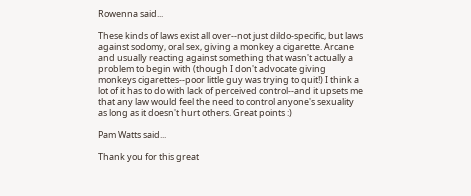Rowenna said...

These kinds of laws exist all over--not just dildo-specific, but laws against sodomy, oral sex, giving a monkey a cigarette. Arcane and usually reacting against something that wasn't actually a problem to begin with (though I don't advocate giving monkeys cigarettes--poor little guy was trying to quit!) I think a lot of it has to do with lack of perceived control--and it upsets me that any law would feel the need to control anyone's sexuality as long as it doesn't hurt others. Great points :)

Pam Watts said...

Thank you for this great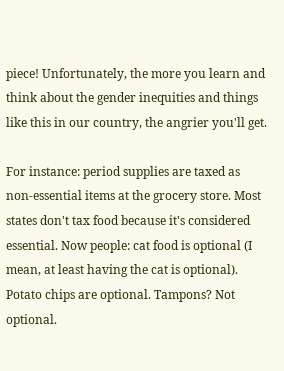piece! Unfortunately, the more you learn and think about the gender inequities and things like this in our country, the angrier you'll get.

For instance: period supplies are taxed as non-essential items at the grocery store. Most states don't tax food because it's considered essential. Now people: cat food is optional (I mean, at least having the cat is optional). Potato chips are optional. Tampons? Not optional.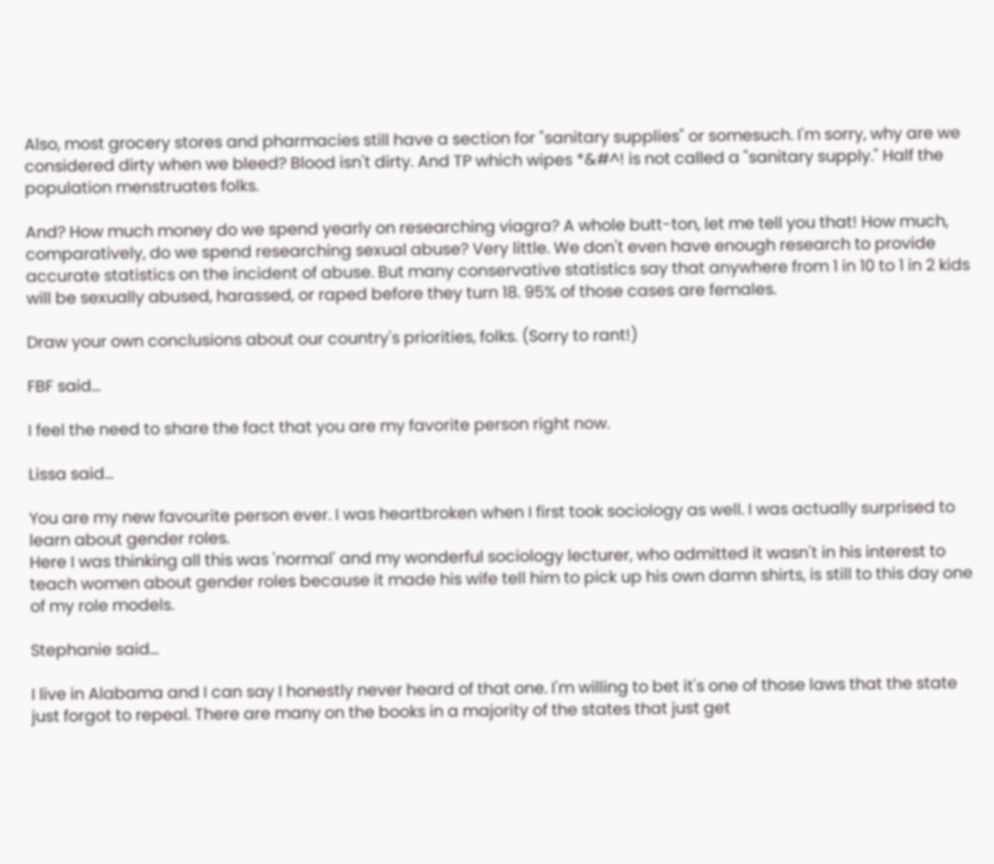Also, most grocery stores and pharmacies still have a section for "sanitary supplies" or somesuch. I'm sorry, why are we considered dirty when we bleed? Blood isn't dirty. And TP which wipes *&#^! is not called a "sanitary supply." Half the population menstruates folks.

And? How much money do we spend yearly on researching viagra? A whole butt-ton, let me tell you that! How much, comparatively, do we spend researching sexual abuse? Very little. We don't even have enough research to provide accurate statistics on the incident of abuse. But many conservative statistics say that anywhere from 1 in 10 to 1 in 2 kids will be sexually abused, harassed, or raped before they turn 18. 95% of those cases are females.

Draw your own conclusions about our country's priorities, folks. (Sorry to rant!)

FBF said...

I feel the need to share the fact that you are my favorite person right now.

Lissa said...

You are my new favourite person ever. I was heartbroken when I first took sociology as well. I was actually surprised to learn about gender roles.
Here I was thinking all this was 'normal' and my wonderful sociology lecturer, who admitted it wasn't in his interest to teach women about gender roles because it made his wife tell him to pick up his own damn shirts, is still to this day one of my role models.

Stephanie said...

I live in Alabama and I can say I honestly never heard of that one. I'm willing to bet it's one of those laws that the state just forgot to repeal. There are many on the books in a majority of the states that just get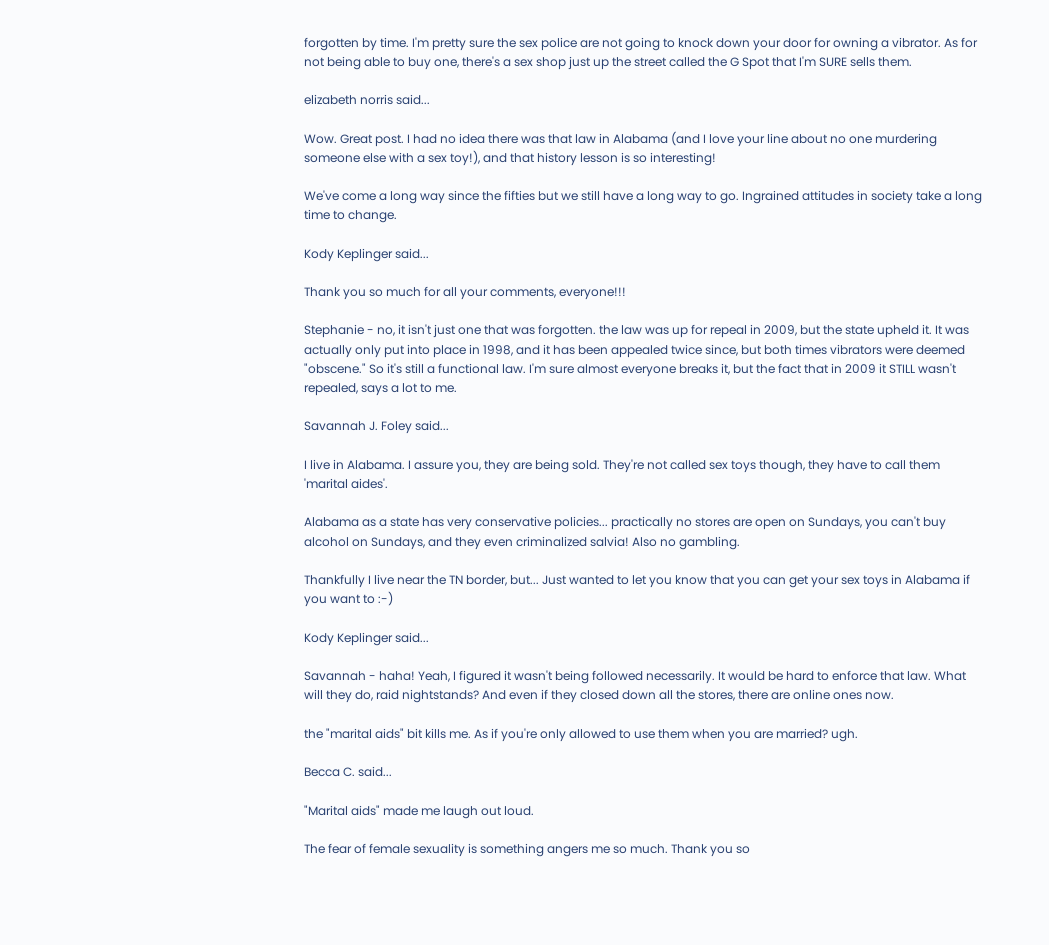forgotten by time. I'm pretty sure the sex police are not going to knock down your door for owning a vibrator. As for not being able to buy one, there's a sex shop just up the street called the G Spot that I'm SURE sells them.

elizabeth norris said...

Wow. Great post. I had no idea there was that law in Alabama (and I love your line about no one murdering someone else with a sex toy!), and that history lesson is so interesting!

We've come a long way since the fifties but we still have a long way to go. Ingrained attitudes in society take a long time to change.

Kody Keplinger said...

Thank you so much for all your comments, everyone!!!

Stephanie - no, it isn't just one that was forgotten. the law was up for repeal in 2009, but the state upheld it. It was actually only put into place in 1998, and it has been appealed twice since, but both times vibrators were deemed "obscene." So it's still a functional law. I'm sure almost everyone breaks it, but the fact that in 2009 it STILL wasn't repealed, says a lot to me.

Savannah J. Foley said...

I live in Alabama. I assure you, they are being sold. They're not called sex toys though, they have to call them 'marital aides'.

Alabama as a state has very conservative policies... practically no stores are open on Sundays, you can't buy alcohol on Sundays, and they even criminalized salvia! Also no gambling.

Thankfully I live near the TN border, but... Just wanted to let you know that you can get your sex toys in Alabama if you want to :-)

Kody Keplinger said...

Savannah - haha! Yeah, I figured it wasn't being followed necessarily. It would be hard to enforce that law. What will they do, raid nightstands? And even if they closed down all the stores, there are online ones now.

the "marital aids" bit kills me. As if you're only allowed to use them when you are married? ugh.

Becca C. said...

"Marital aids" made me laugh out loud.

The fear of female sexuality is something angers me so much. Thank you so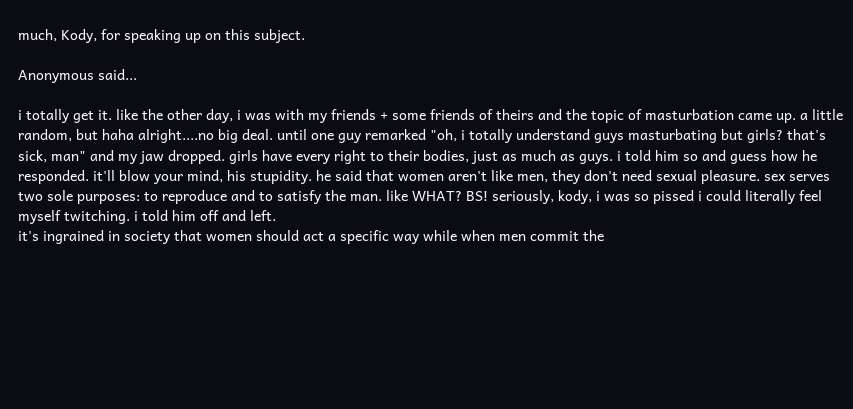much, Kody, for speaking up on this subject.

Anonymous said...

i totally get it. like the other day, i was with my friends + some friends of theirs and the topic of masturbation came up. a little random, but haha alright....no big deal. until one guy remarked "oh, i totally understand guys masturbating but girls? that's sick, man" and my jaw dropped. girls have every right to their bodies, just as much as guys. i told him so and guess how he responded. it'll blow your mind, his stupidity. he said that women aren't like men, they don't need sexual pleasure. sex serves two sole purposes: to reproduce and to satisfy the man. like WHAT? BS! seriously, kody, i was so pissed i could literally feel myself twitching. i told him off and left.
it's ingrained in society that women should act a specific way while when men commit the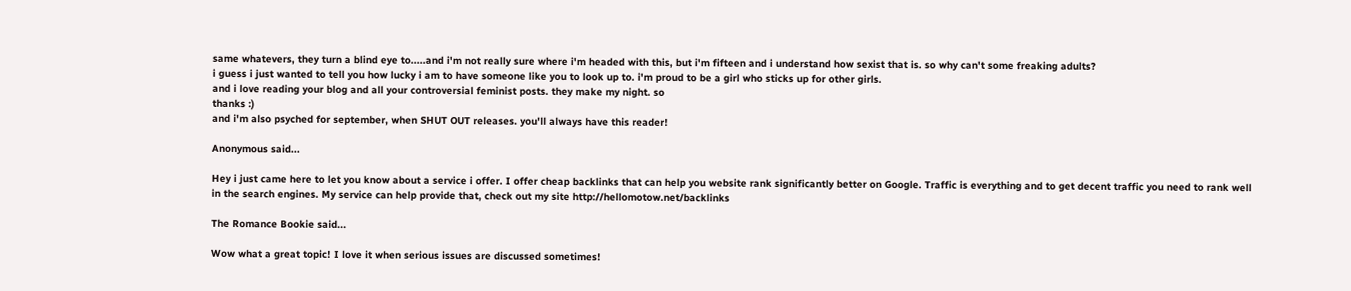same whatevers, they turn a blind eye to.....and i'm not really sure where i'm headed with this, but i'm fifteen and i understand how sexist that is. so why can't some freaking adults?
i guess i just wanted to tell you how lucky i am to have someone like you to look up to. i'm proud to be a girl who sticks up for other girls.
and i love reading your blog and all your controversial feminist posts. they make my night. so
thanks :)
and i'm also psyched for september, when SHUT OUT releases. you'll always have this reader!

Anonymous said...

Hey i just came here to let you know about a service i offer. I offer cheap backlinks that can help you website rank significantly better on Google. Traffic is everything and to get decent traffic you need to rank well in the search engines. My service can help provide that, check out my site http://hellomotow.net/backlinks

The Romance Bookie said...

Wow what a great topic! I love it when serious issues are discussed sometimes!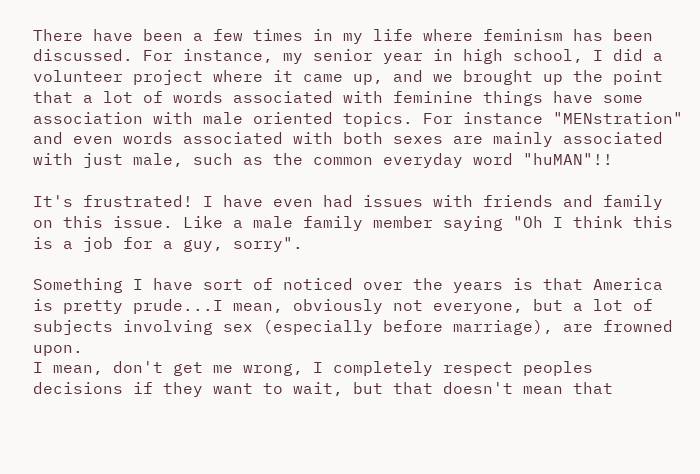There have been a few times in my life where feminism has been discussed. For instance, my senior year in high school, I did a volunteer project where it came up, and we brought up the point that a lot of words associated with feminine things have some association with male oriented topics. For instance "MENstration" and even words associated with both sexes are mainly associated with just male, such as the common everyday word "huMAN"!!

It's frustrated! I have even had issues with friends and family on this issue. Like a male family member saying "Oh I think this is a job for a guy, sorry".

Something I have sort of noticed over the years is that America is pretty prude...I mean, obviously not everyone, but a lot of subjects involving sex (especially before marriage), are frowned upon.
I mean, don't get me wrong, I completely respect peoples decisions if they want to wait, but that doesn't mean that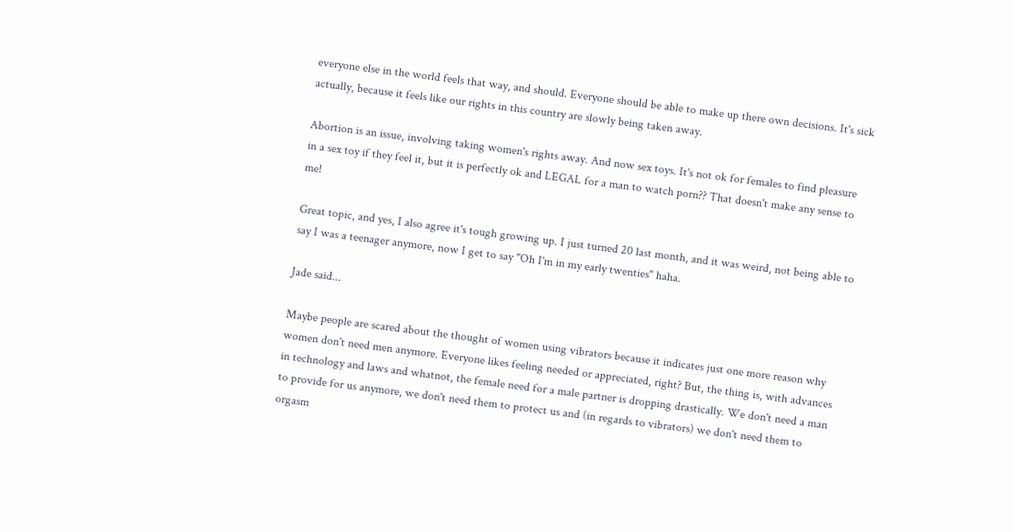everyone else in the world feels that way, and should. Everyone should be able to make up there own decisions. It's sick actually, because it feels like our rights in this country are slowly being taken away.

Abortion is an issue, involving taking women's rights away. And now sex toys. It's not ok for females to find pleasure in a sex toy if they feel it, but it is perfectly ok and LEGAL for a man to watch porn?? That doesn't make any sense to me!

Great topic, and yes, I also agree it's tough growing up. I just turned 20 last month, and it was weird, not being able to say I was a teenager anymore, now I get to say "Oh I'm in my early twenties" haha.

Jade said...

Maybe people are scared about the thought of women using vibrators because it indicates just one more reason why women don't need men anymore. Everyone likes feeling needed or appreciated, right? But, the thing is, with advances in technology and laws and whatnot, the female need for a male partner is dropping drastically. We don't need a man to provide for us anymore, we don't need them to protect us and (in regards to vibrators) we don't need them to orgasm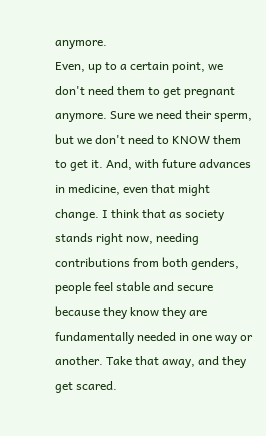anymore.
Even, up to a certain point, we don't need them to get pregnant anymore. Sure we need their sperm, but we don't need to KNOW them to get it. And, with future advances in medicine, even that might change. I think that as society stands right now, needing contributions from both genders, people feel stable and secure because they know they are fundamentally needed in one way or another. Take that away, and they get scared.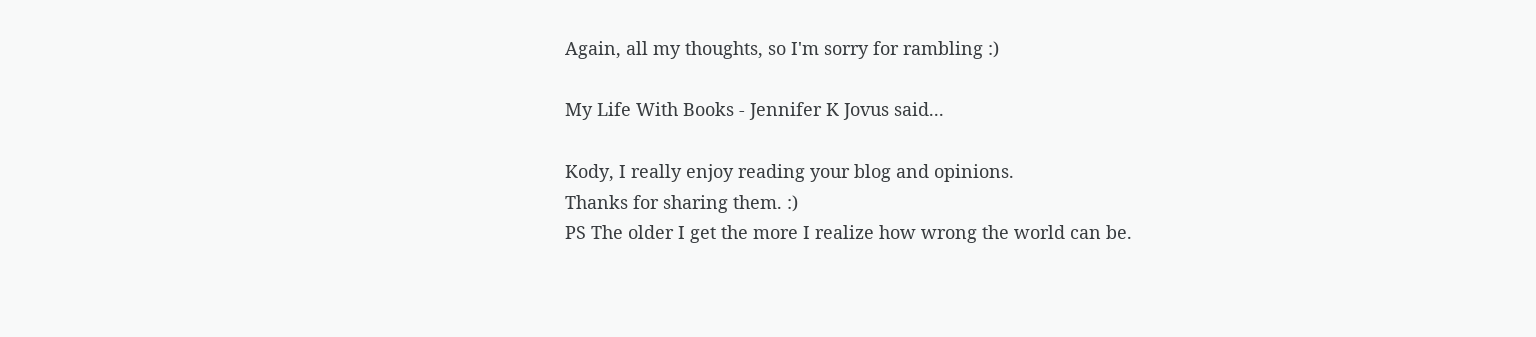Again, all my thoughts, so I'm sorry for rambling :)

My Life With Books - Jennifer K Jovus said...

Kody, I really enjoy reading your blog and opinions.
Thanks for sharing them. :)
PS The older I get the more I realize how wrong the world can be.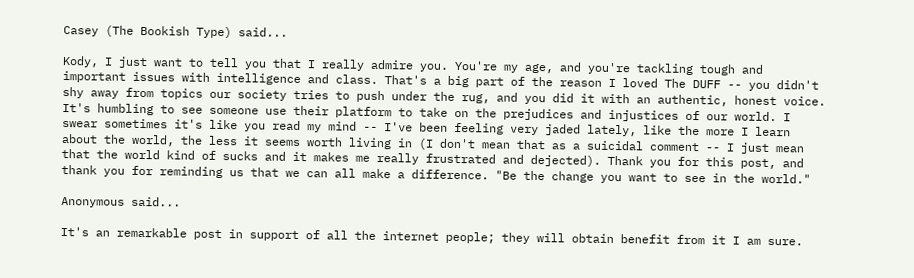Casey (The Bookish Type) said...

Kody, I just want to tell you that I really admire you. You're my age, and you're tackling tough and important issues with intelligence and class. That's a big part of the reason I loved The DUFF -- you didn't shy away from topics our society tries to push under the rug, and you did it with an authentic, honest voice. It's humbling to see someone use their platform to take on the prejudices and injustices of our world. I swear sometimes it's like you read my mind -- I've been feeling very jaded lately, like the more I learn about the world, the less it seems worth living in (I don't mean that as a suicidal comment -- I just mean that the world kind of sucks and it makes me really frustrated and dejected). Thank you for this post, and thank you for reminding us that we can all make a difference. "Be the change you want to see in the world."

Anonymous said...

It's an remarkable post in support of all the internet people; they will obtain benefit from it I am sure.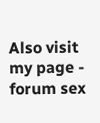Also visit my page - forum sex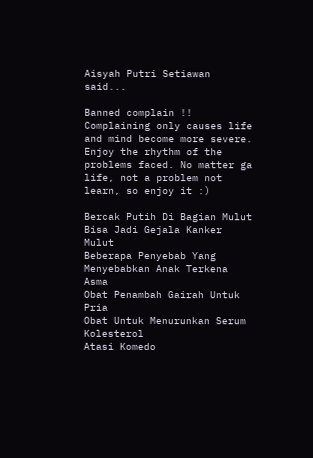Aisyah Putri Setiawan said...

Banned complain !! Complaining only causes life and mind become more severe. Enjoy the rhythm of the problems faced. No matter ga life, not a problem not learn, so enjoy it :)

Bercak Putih Di Bagian Mulut Bisa Jadi Gejala Kanker Mulut
Beberapa Penyebab Yang Menyebabkan Anak Terkena Asma
Obat Penambah Gairah Untuk Pria
Obat Untuk Menurunkan Serum Kolesterol
Atasi Komedo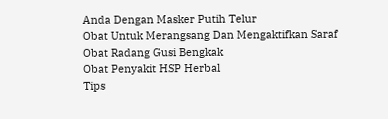Anda Dengan Masker Putih Telur
Obat Untuk Merangsang Dan Mengaktifkan Saraf
Obat Radang Gusi Bengkak
Obat Penyakit HSP Herbal
Tips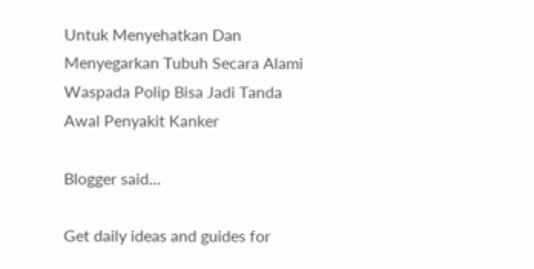Untuk Menyehatkan Dan Menyegarkan Tubuh Secara Alami
Waspada Polip Bisa Jadi Tanda Awal Penyakit Kanker

Blogger said...

Get daily ideas and guides for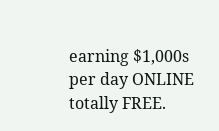earning $1,000s per day ONLINE totally FREE.